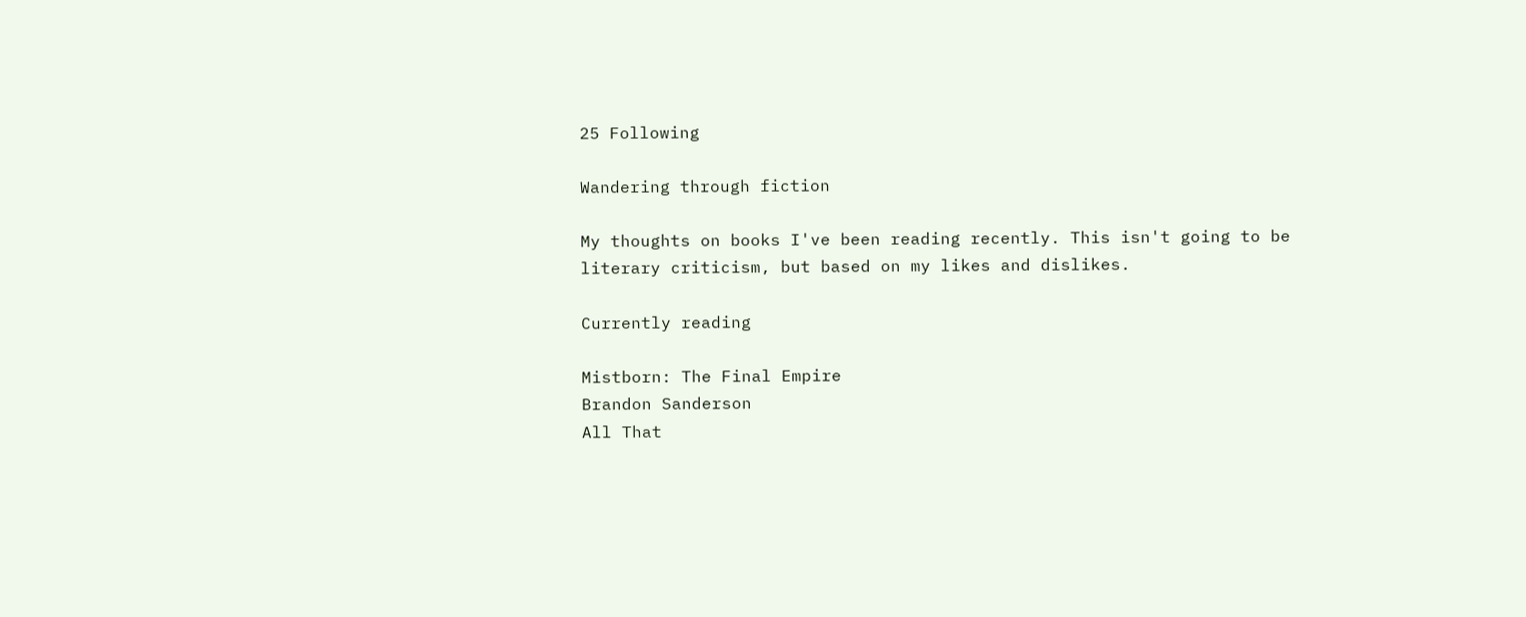25 Following

Wandering through fiction

My thoughts on books I've been reading recently. This isn't going to be literary criticism, but based on my likes and dislikes.

Currently reading

Mistborn: The Final Empire
Brandon Sanderson
All That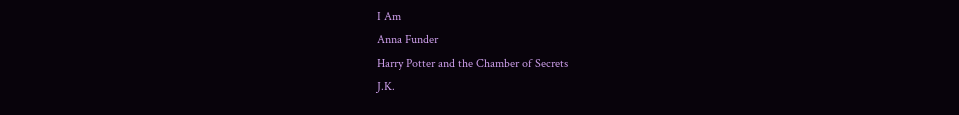I Am
Anna Funder
Harry Potter and the Chamber of Secrets
J.K.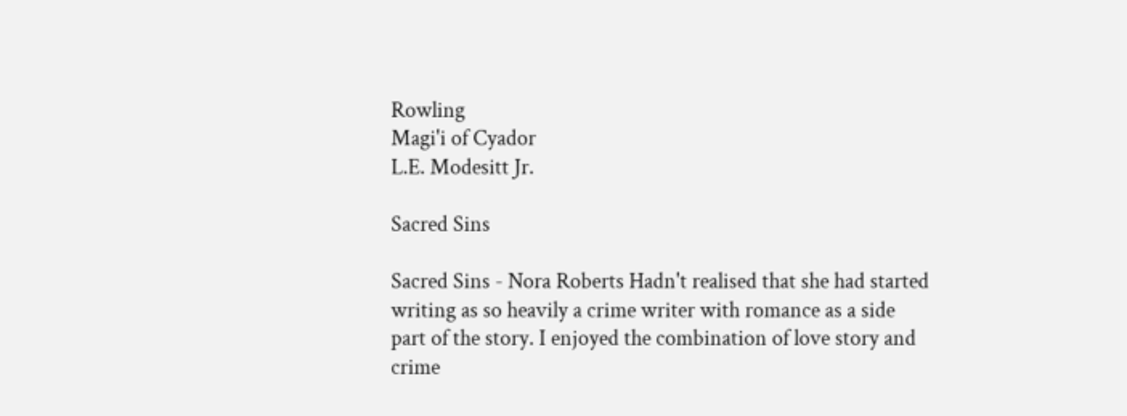Rowling
Magi'i of Cyador
L.E. Modesitt Jr.

Sacred Sins

Sacred Sins - Nora Roberts Hadn't realised that she had started writing as so heavily a crime writer with romance as a side part of the story. I enjoyed the combination of love story and crime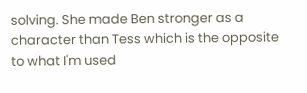solving. She made Ben stronger as a character than Tess which is the opposite to what I'm used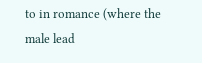to in romance (where the male lead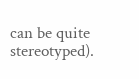can be quite stereotyped).